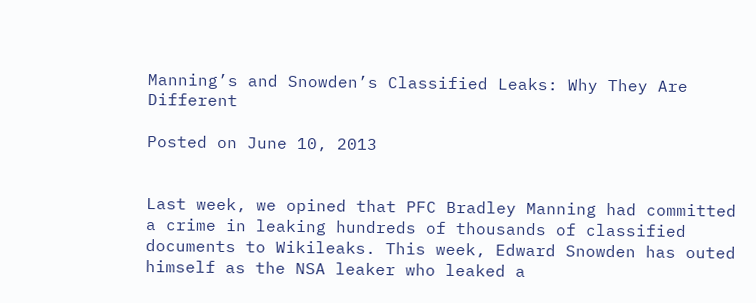Manning’s and Snowden’s Classified Leaks: Why They Are Different

Posted on June 10, 2013


Last week, we opined that PFC Bradley Manning had committed a crime in leaking hundreds of thousands of classified documents to Wikileaks. This week, Edward Snowden has outed himself as the NSA leaker who leaked a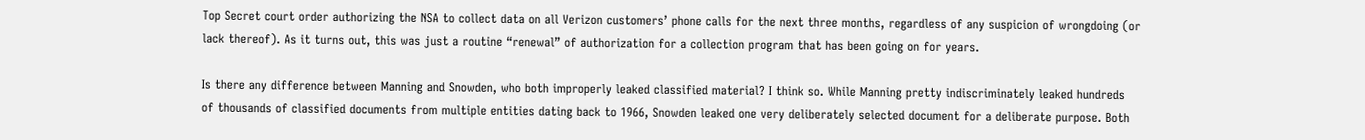Top Secret court order authorizing the NSA to collect data on all Verizon customers’ phone calls for the next three months, regardless of any suspicion of wrongdoing (or lack thereof). As it turns out, this was just a routine “renewal” of authorization for a collection program that has been going on for years.

Is there any difference between Manning and Snowden, who both improperly leaked classified material? I think so. While Manning pretty indiscriminately leaked hundreds of thousands of classified documents from multiple entities dating back to 1966, Snowden leaked one very deliberately selected document for a deliberate purpose. Both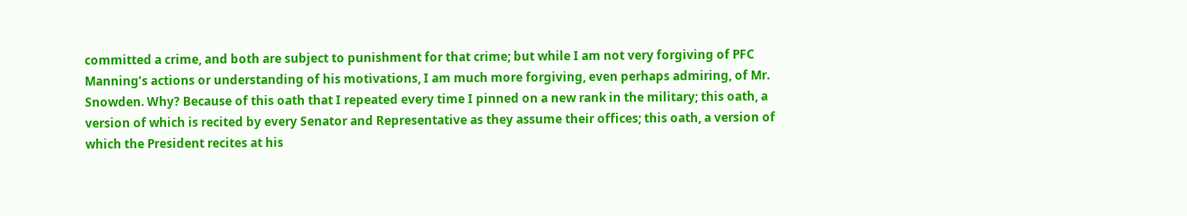committed a crime, and both are subject to punishment for that crime; but while I am not very forgiving of PFC Manning’s actions or understanding of his motivations, I am much more forgiving, even perhaps admiring, of Mr. Snowden. Why? Because of this oath that I repeated every time I pinned on a new rank in the military; this oath, a version of which is recited by every Senator and Representative as they assume their offices; this oath, a version of which the President recites at his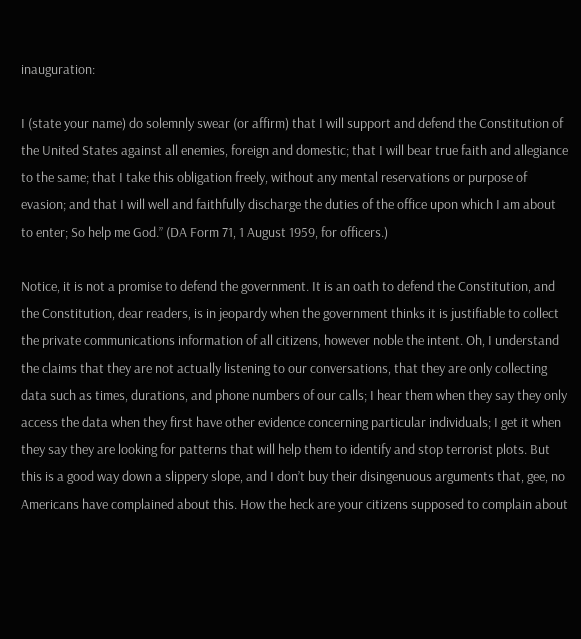inauguration:

I (state your name) do solemnly swear (or affirm) that I will support and defend the Constitution of the United States against all enemies, foreign and domestic; that I will bear true faith and allegiance to the same; that I take this obligation freely, without any mental reservations or purpose of evasion; and that I will well and faithfully discharge the duties of the office upon which I am about to enter; So help me God.” (DA Form 71, 1 August 1959, for officers.)

Notice, it is not a promise to defend the government. It is an oath to defend the Constitution, and the Constitution, dear readers, is in jeopardy when the government thinks it is justifiable to collect the private communications information of all citizens, however noble the intent. Oh, I understand the claims that they are not actually listening to our conversations, that they are only collecting data such as times, durations, and phone numbers of our calls; I hear them when they say they only access the data when they first have other evidence concerning particular individuals; I get it when they say they are looking for patterns that will help them to identify and stop terrorist plots. But this is a good way down a slippery slope, and I don’t buy their disingenuous arguments that, gee, no Americans have complained about this. How the heck are your citizens supposed to complain about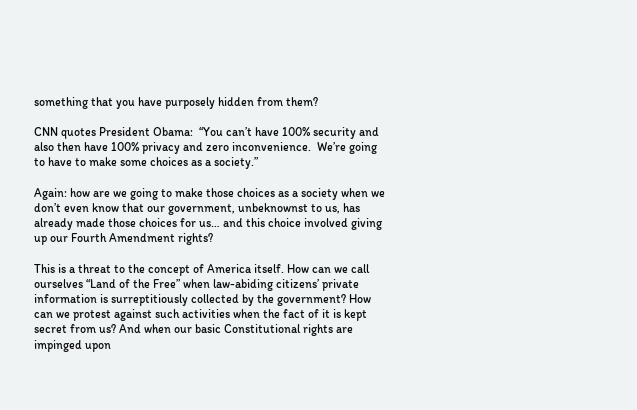something that you have purposely hidden from them?

CNN quotes President Obama:  “You can’t have 100% security and also then have 100% privacy and zero inconvenience.  We’re going to have to make some choices as a society.”

Again: how are we going to make those choices as a society when we don’t even know that our government, unbeknownst to us, has already made those choices for us… and this choice involved giving up our Fourth Amendment rights?

This is a threat to the concept of America itself. How can we call ourselves “Land of the Free” when law-abiding citizens’ private information is surreptitiously collected by the government? How can we protest against such activities when the fact of it is kept secret from us? And when our basic Constitutional rights are impinged upon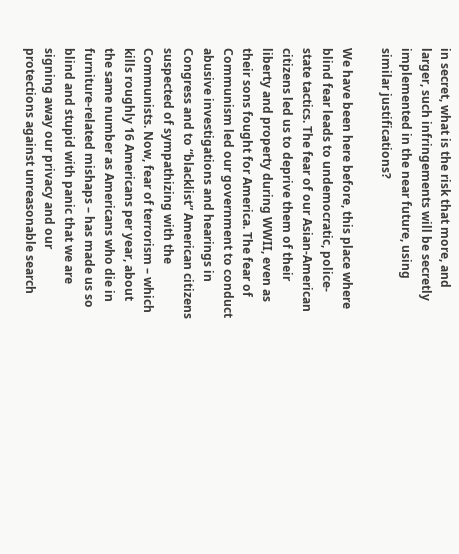in secret, what is the risk that more, and larger, such infringements will be secretly implemented in the near future, using similar justifications?

We have been here before, this place where blind fear leads to undemocratic, police-state tactics. The fear of our Asian-American citizens led us to deprive them of their liberty and property during WWII, even as their sons fought for America. The fear of Communism led our government to conduct abusive investigations and hearings in Congress and to “blacklist” American citizens suspected of sympathizing with the Communists. Now, fear of terrorism – which kills roughly 16 Americans per year, about the same number as Americans who die in furniture-related mishaps – has made us so blind and stupid with panic that we are signing away our privacy and our protections against unreasonable search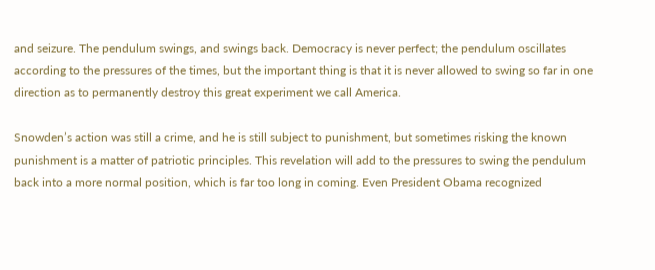and seizure. The pendulum swings, and swings back. Democracy is never perfect; the pendulum oscillates according to the pressures of the times, but the important thing is that it is never allowed to swing so far in one direction as to permanently destroy this great experiment we call America.

Snowden’s action was still a crime, and he is still subject to punishment, but sometimes risking the known punishment is a matter of patriotic principles. This revelation will add to the pressures to swing the pendulum back into a more normal position, which is far too long in coming. Even President Obama recognized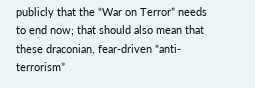publicly that the “War on Terror” needs to end now; that should also mean that these draconian, fear-driven “anti-terrorism”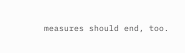measures should end, too.